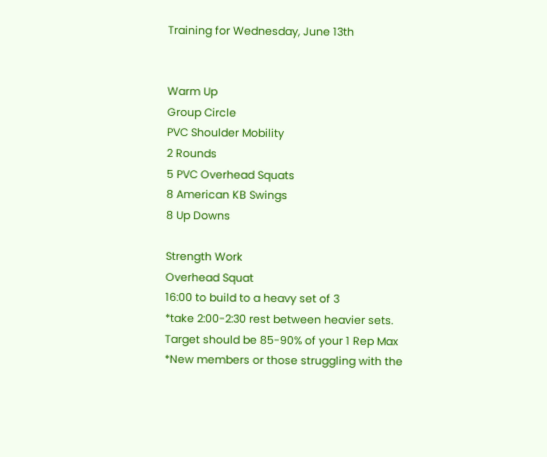Training for Wednesday, June 13th


Warm Up
Group Circle
PVC Shoulder Mobility
2 Rounds
5 PVC Overhead Squats
8 American KB Swings
8 Up Downs

Strength Work
Overhead Squat
16:00 to build to a heavy set of 3
*take 2:00-2:30 rest between heavier sets.  Target should be 85-90% of your 1 Rep Max
*New members or those struggling with the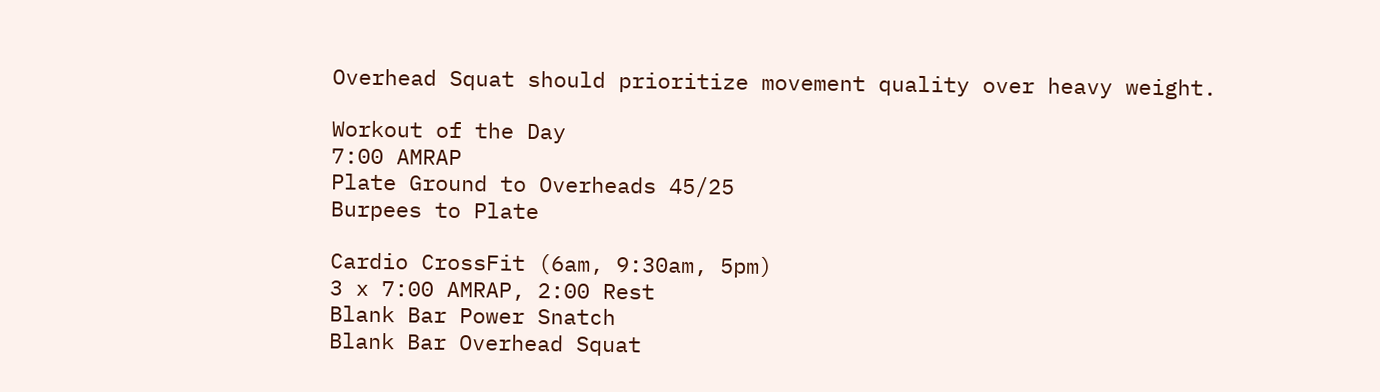Overhead Squat should prioritize movement quality over heavy weight.

Workout of the Day
7:00 AMRAP
Plate Ground to Overheads 45/25
Burpees to Plate

Cardio CrossFit (6am, 9:30am, 5pm)
3 x 7:00 AMRAP, 2:00 Rest
Blank Bar Power Snatch
Blank Bar Overhead Squat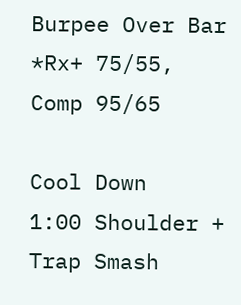Burpee Over Bar
*Rx+ 75/55, Comp 95/65

Cool Down
1:00 Shoulder + Trap Smash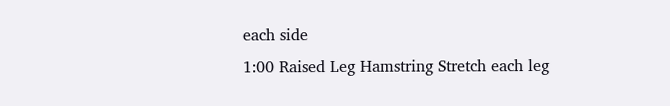each side
1:00 Raised Leg Hamstring Stretch each leg